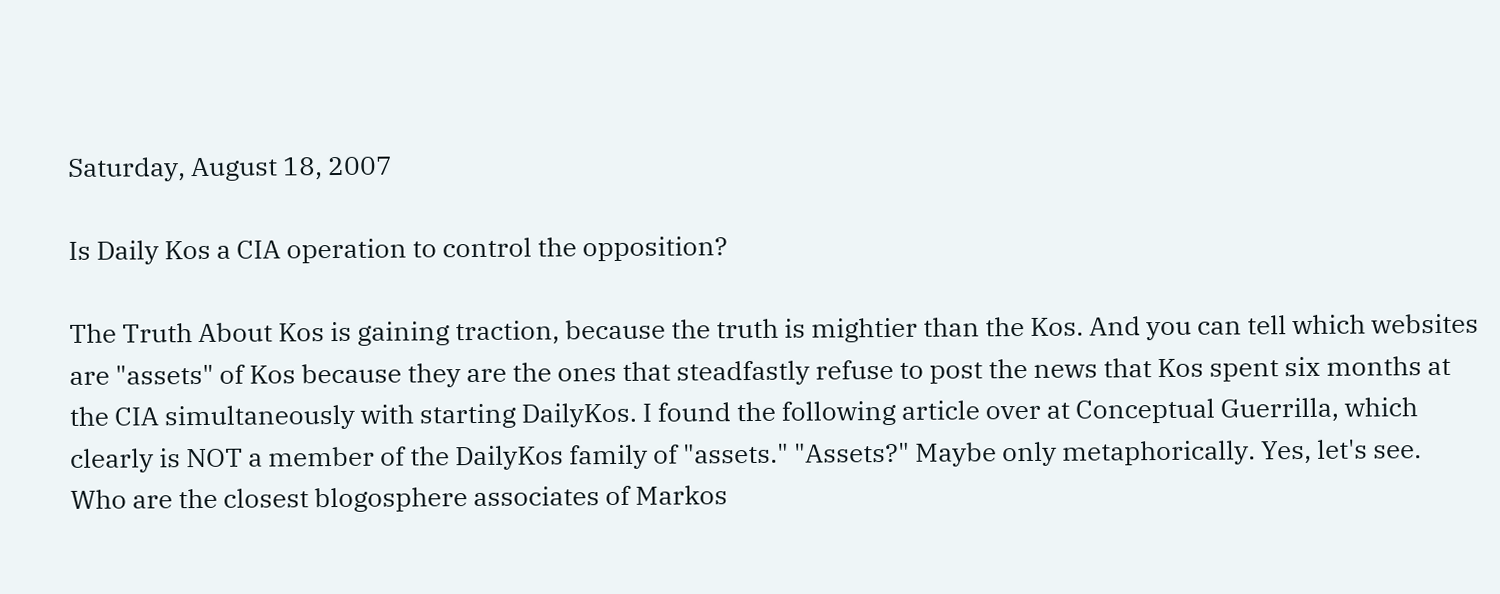Saturday, August 18, 2007

Is Daily Kos a CIA operation to control the opposition?

The Truth About Kos is gaining traction, because the truth is mightier than the Kos. And you can tell which websites are "assets" of Kos because they are the ones that steadfastly refuse to post the news that Kos spent six months at the CIA simultaneously with starting DailyKos. I found the following article over at Conceptual Guerrilla, which clearly is NOT a member of the DailyKos family of "assets." "Assets?" Maybe only metaphorically. Yes, let's see. Who are the closest blogosphere associates of Markos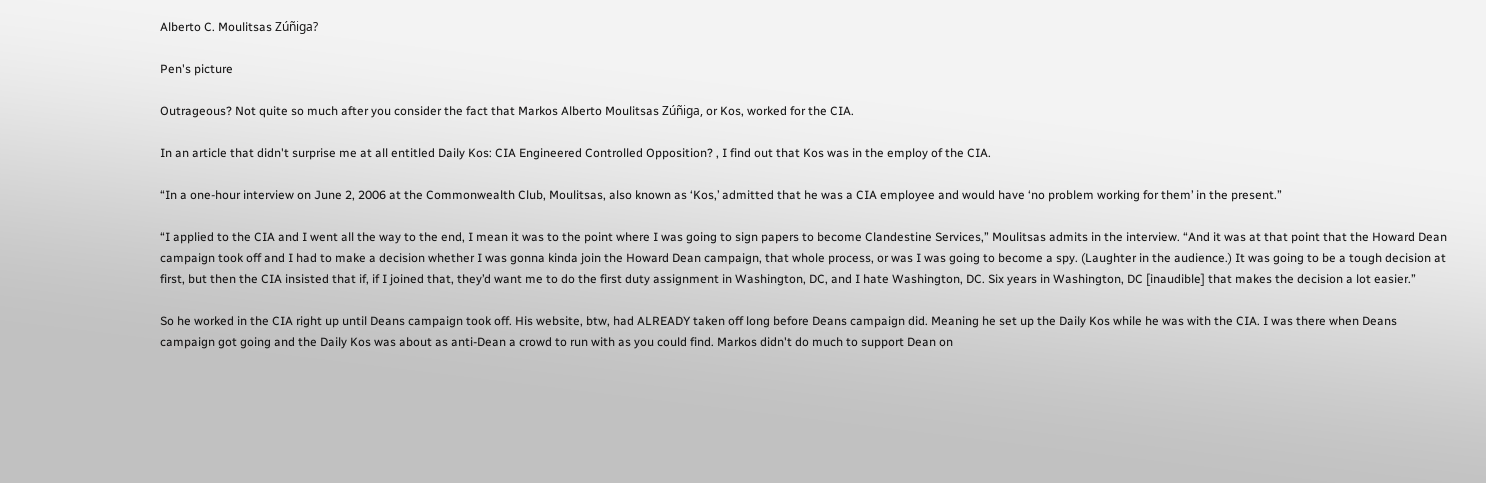Alberto C. Moulitsas Zúñiga?

Pen's picture

Outrageous? Not quite so much after you consider the fact that Markos Alberto Moulitsas Zúñiga, or Kos, worked for the CIA.

In an article that didn't surprise me at all entitled Daily Kos: CIA Engineered Controlled Opposition? , I find out that Kos was in the employ of the CIA.

“In a one-hour interview on June 2, 2006 at the Commonwealth Club, Moulitsas, also known as ‘Kos,’ admitted that he was a CIA employee and would have ‘no problem working for them’ in the present.”

“I applied to the CIA and I went all the way to the end, I mean it was to the point where I was going to sign papers to become Clandestine Services,” Moulitsas admits in the interview. “And it was at that point that the Howard Dean campaign took off and I had to make a decision whether I was gonna kinda join the Howard Dean campaign, that whole process, or was I was going to become a spy. (Laughter in the audience.) It was going to be a tough decision at first, but then the CIA insisted that if, if I joined that, they’d want me to do the first duty assignment in Washington, DC, and I hate Washington, DC. Six years in Washington, DC [inaudible] that makes the decision a lot easier.”

So he worked in the CIA right up until Deans campaign took off. His website, btw, had ALREADY taken off long before Deans campaign did. Meaning he set up the Daily Kos while he was with the CIA. I was there when Deans campaign got going and the Daily Kos was about as anti-Dean a crowd to run with as you could find. Markos didn't do much to support Dean on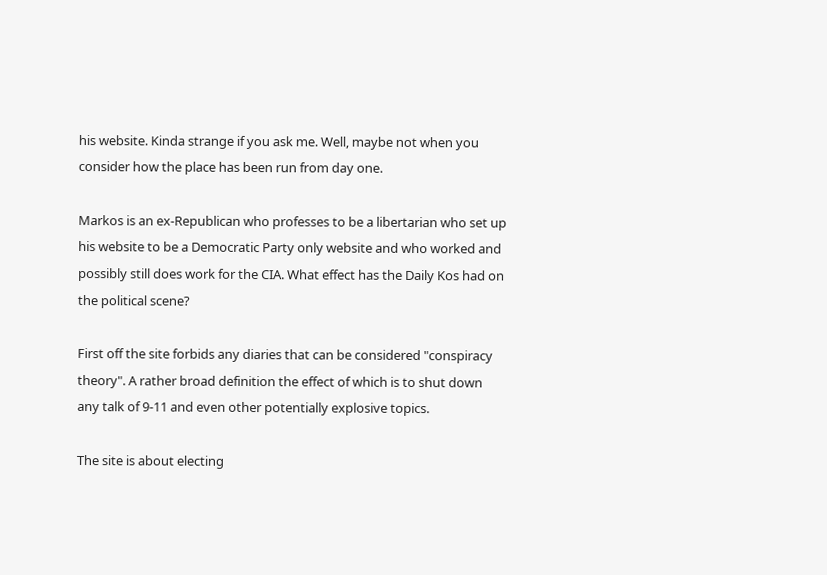his website. Kinda strange if you ask me. Well, maybe not when you consider how the place has been run from day one.

Markos is an ex-Republican who professes to be a libertarian who set up his website to be a Democratic Party only website and who worked and possibly still does work for the CIA. What effect has the Daily Kos had on the political scene?

First off the site forbids any diaries that can be considered "conspiracy theory". A rather broad definition the effect of which is to shut down any talk of 9-11 and even other potentially explosive topics.

The site is about electing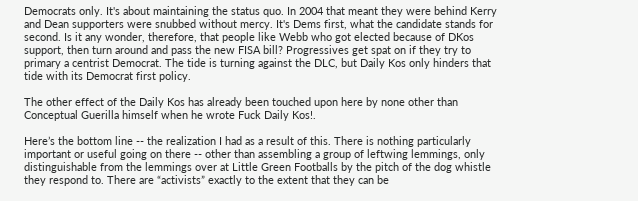Democrats only. It's about maintaining the status quo. In 2004 that meant they were behind Kerry and Dean supporters were snubbed without mercy. It's Dems first, what the candidate stands for second. Is it any wonder, therefore, that people like Webb who got elected because of DKos support, then turn around and pass the new FISA bill? Progressives get spat on if they try to primary a centrist Democrat. The tide is turning against the DLC, but Daily Kos only hinders that tide with its Democrat first policy.

The other effect of the Daily Kos has already been touched upon here by none other than Conceptual Guerilla himself when he wrote Fuck Daily Kos!.

Here’s the bottom line -- the realization I had as a result of this. There is nothing particularly important or useful going on there -- other than assembling a group of leftwing lemmings, only distinguishable from the lemmings over at Little Green Footballs by the pitch of the dog whistle they respond to. There are “activists” exactly to the extent that they can be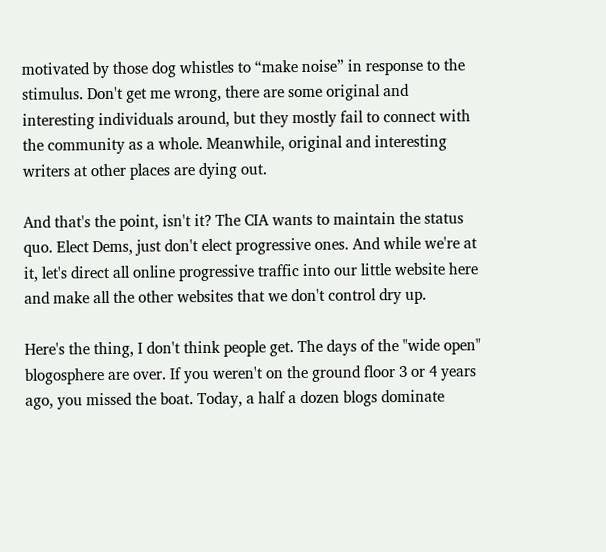motivated by those dog whistles to “make noise” in response to the stimulus. Don't get me wrong, there are some original and interesting individuals around, but they mostly fail to connect with the community as a whole. Meanwhile, original and interesting writers at other places are dying out.

And that's the point, isn't it? The CIA wants to maintain the status quo. Elect Dems, just don't elect progressive ones. And while we're at it, let's direct all online progressive traffic into our little website here and make all the other websites that we don't control dry up.

Here's the thing, I don't think people get. The days of the "wide open" blogosphere are over. If you weren't on the ground floor 3 or 4 years ago, you missed the boat. Today, a half a dozen blogs dominate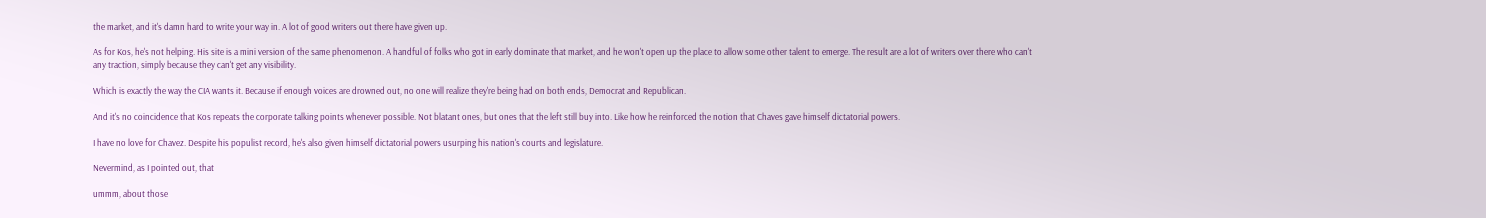the market, and it's damn hard to write your way in. A lot of good writers out there have given up.

As for Kos, he's not helping. His site is a mini version of the same phenomenon. A handful of folks who got in early dominate that market, and he won't open up the place to allow some other talent to emerge. The result are a lot of writers over there who can't any traction, simply because they can't get any visibility.

Which is exactly the way the CIA wants it. Because if enough voices are drowned out, no one will realize they're being had on both ends, Democrat and Republican.

And it's no coincidence that Kos repeats the corporate talking points whenever possible. Not blatant ones, but ones that the left still buy into. Like how he reinforced the notion that Chaves gave himself dictatorial powers.

I have no love for Chavez. Despite his populist record, he's also given himself dictatorial powers usurping his nation's courts and legislature.

Nevermind, as I pointed out, that

ummm, about those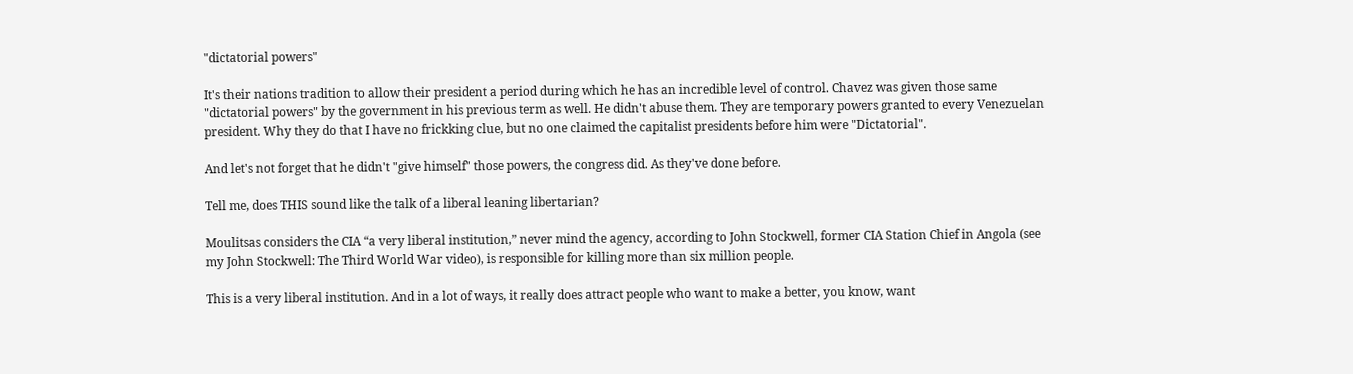"dictatorial powers"

It's their nations tradition to allow their president a period during which he has an incredible level of control. Chavez was given those same "dictatorial powers" by the government in his previous term as well. He didn't abuse them. They are temporary powers granted to every Venezuelan president. Why they do that I have no frickking clue, but no one claimed the capitalist presidents before him were "Dictatorial".

And let's not forget that he didn't "give himself" those powers, the congress did. As they've done before.

Tell me, does THIS sound like the talk of a liberal leaning libertarian?

Moulitsas considers the CIA “a very liberal institution,” never mind the agency, according to John Stockwell, former CIA Station Chief in Angola (see my John Stockwell: The Third World War video), is responsible for killing more than six million people.

This is a very liberal institution. And in a lot of ways, it really does attract people who want to make a better, you know, want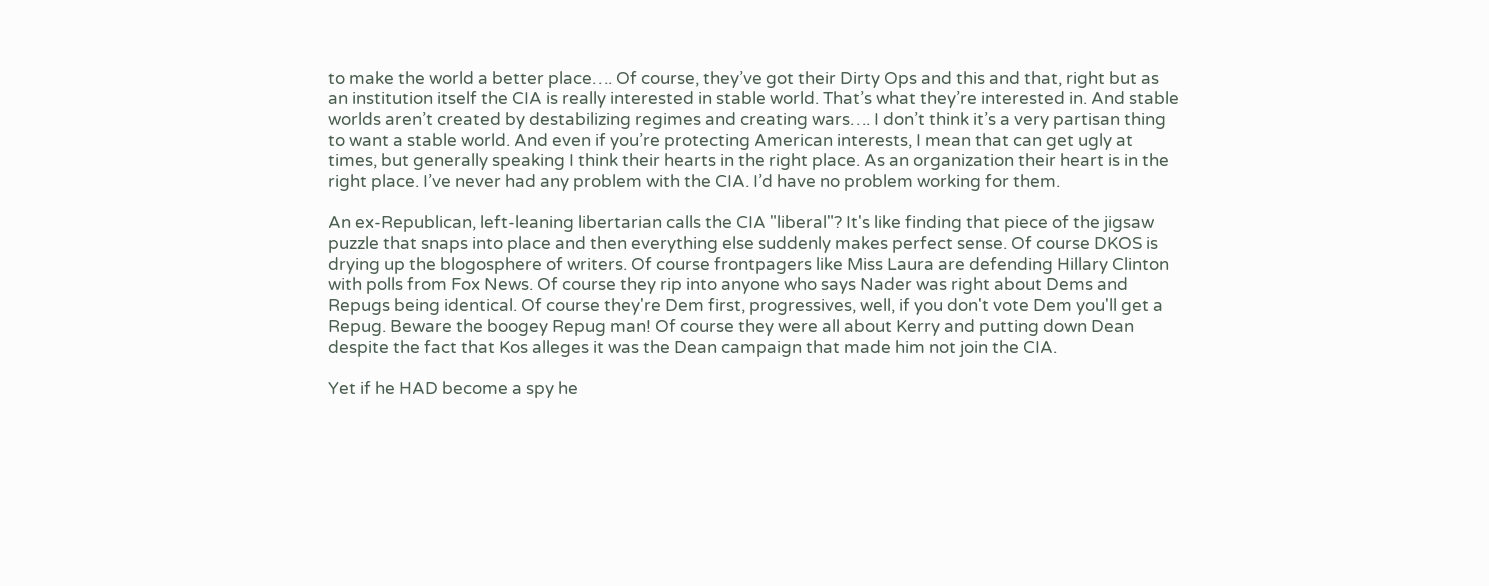to make the world a better place…. Of course, they’ve got their Dirty Ops and this and that, right but as an institution itself the CIA is really interested in stable world. That’s what they’re interested in. And stable worlds aren’t created by destabilizing regimes and creating wars…. I don’t think it’s a very partisan thing to want a stable world. And even if you’re protecting American interests, I mean that can get ugly at times, but generally speaking I think their hearts in the right place. As an organization their heart is in the right place. I’ve never had any problem with the CIA. I’d have no problem working for them.

An ex-Republican, left-leaning libertarian calls the CIA "liberal"? It's like finding that piece of the jigsaw puzzle that snaps into place and then everything else suddenly makes perfect sense. Of course DKOS is drying up the blogosphere of writers. Of course frontpagers like Miss Laura are defending Hillary Clinton with polls from Fox News. Of course they rip into anyone who says Nader was right about Dems and Repugs being identical. Of course they're Dem first, progressives, well, if you don't vote Dem you'll get a Repug. Beware the boogey Repug man! Of course they were all about Kerry and putting down Dean despite the fact that Kos alleges it was the Dean campaign that made him not join the CIA.

Yet if he HAD become a spy he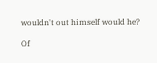wouldn't out himself would he?

Of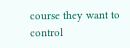course they want to control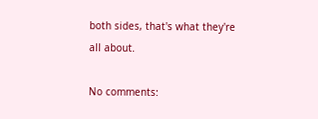both sides, that's what they're all about.

No comments: